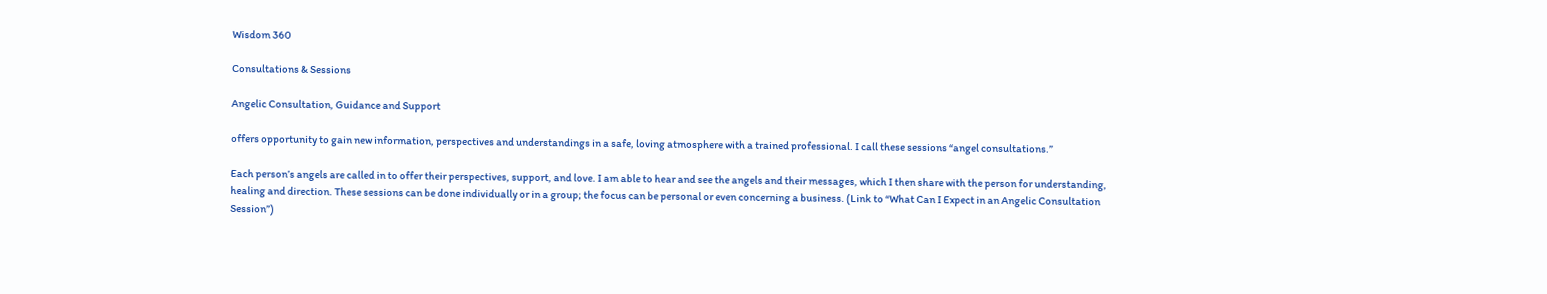Wisdom 360

Consultations & Sessions

Angelic Consultation, Guidance and Support

offers opportunity to gain new information, perspectives and understandings in a safe, loving atmosphere with a trained professional. I call these sessions “angel consultations.”

Each person’s angels are called in to offer their perspectives, support, and love. I am able to hear and see the angels and their messages, which I then share with the person for understanding, healing and direction. These sessions can be done individually or in a group; the focus can be personal or even concerning a business. (Link to “What Can I Expect in an Angelic Consultation Session”)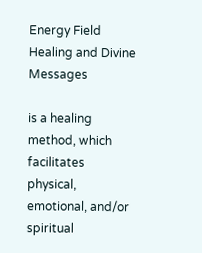Energy Field Healing and Divine Messages

is a healing method, which facilitates physical, emotional, and/or spiritual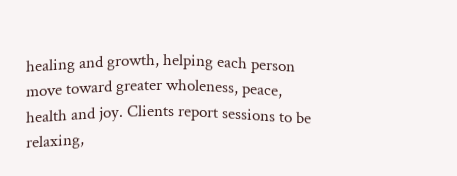healing and growth, helping each person move toward greater wholeness, peace, health and joy. Clients report sessions to be relaxing,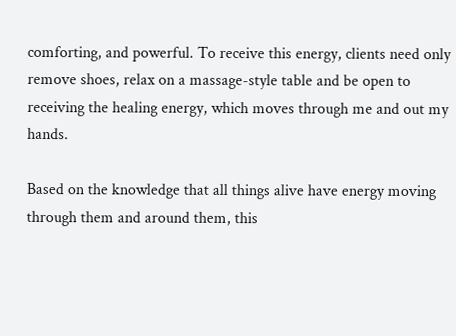comforting, and powerful. To receive this energy, clients need only remove shoes, relax on a massage-style table and be open to receiving the healing energy, which moves through me and out my hands.

Based on the knowledge that all things alive have energy moving through them and around them, this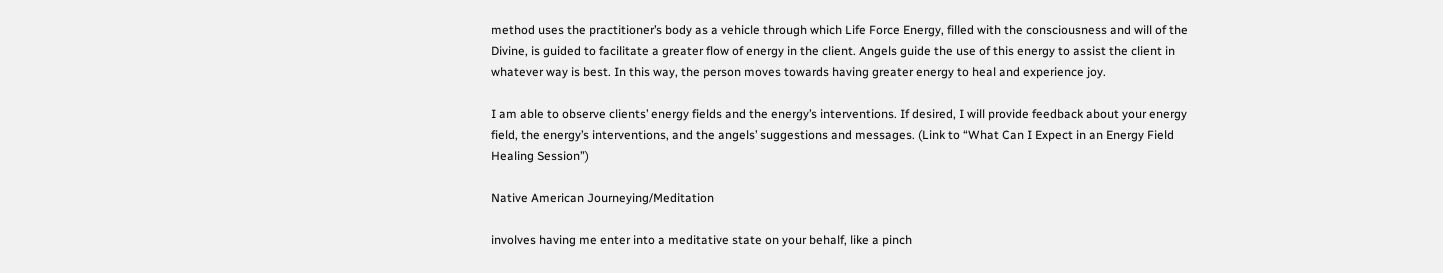method uses the practitioner’s body as a vehicle through which Life Force Energy, filled with the consciousness and will of the Divine, is guided to facilitate a greater flow of energy in the client. Angels guide the use of this energy to assist the client in whatever way is best. In this way, the person moves towards having greater energy to heal and experience joy.

I am able to observe clients’ energy fields and the energy’s interventions. If desired, I will provide feedback about your energy field, the energy’s interventions, and the angels’ suggestions and messages. (Link to “What Can I Expect in an Energy Field Healing Session”)

Native American Journeying/Meditation

involves having me enter into a meditative state on your behalf, like a pinch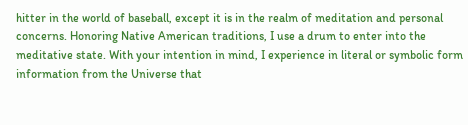hitter in the world of baseball, except it is in the realm of meditation and personal concerns. Honoring Native American traditions, I use a drum to enter into the meditative state. With your intention in mind, I experience in literal or symbolic form information from the Universe that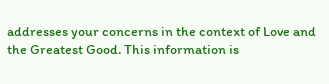addresses your concerns in the context of Love and the Greatest Good. This information is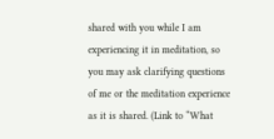shared with you while I am experiencing it in meditation, so you may ask clarifying questions of me or the meditation experience as it is shared. (Link to “What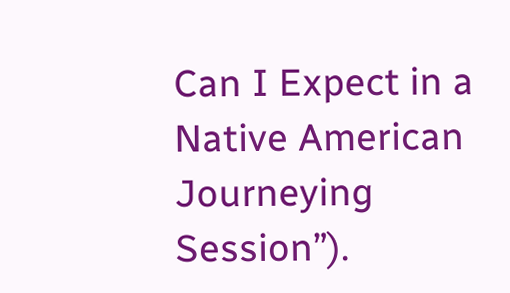Can I Expect in a Native American Journeying Session”).